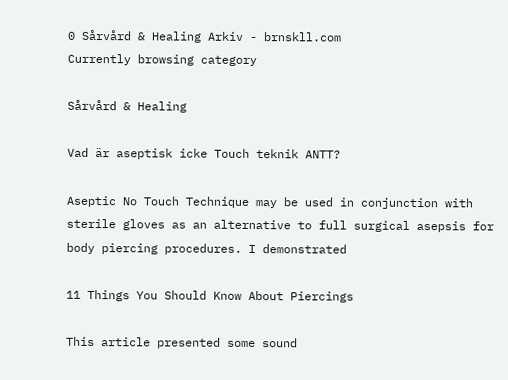0 Sårvård & Healing Arkiv - brnskll.com
Currently browsing category

Sårvård & Healing

Vad är aseptisk icke Touch teknik ANTT?

Aseptic No Touch Technique may be used in conjunction with sterile gloves as an alternative to full surgical asepsis for body piercing procedures. I demonstrated

11 Things You Should Know About Piercings

This article presented some sound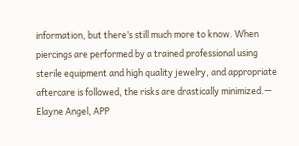information, but there’s still much more to know. When piercings are performed by a trained professional using sterile equipment and high quality jewelry, and appropriate aftercare is followed, the risks are drastically minimized.— Elayne Angel, APP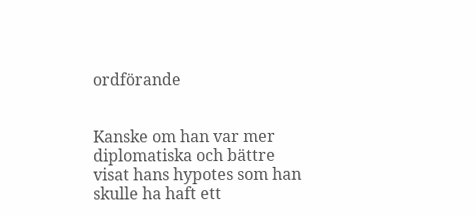ordförande


Kanske om han var mer diplomatiska och bättre visat hans hypotes som han skulle ha haft ett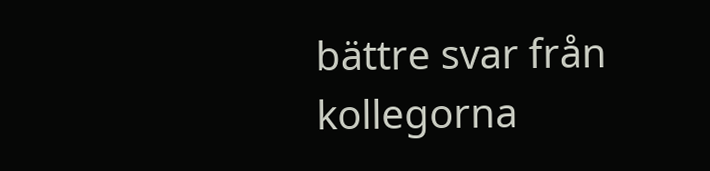bättre svar från kollegorna